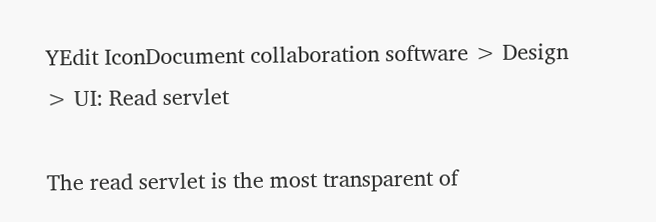YEdit IconDocument collaboration software > Design > UI: Read servlet

The read servlet is the most transparent of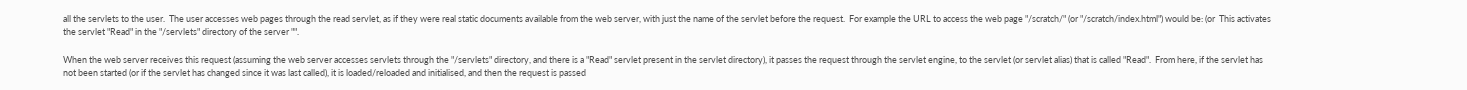all the servlets to the user.  The user accesses web pages through the read servlet, as if they were real static documents available from the web server, with just the name of the servlet before the request.  For example the URL to access the web page "/scratch/" (or "/scratch/index.html") would be: (or  This activates the servlet "Read" in the "/servlets" directory of the server "".

When the web server receives this request (assuming the web server accesses servlets through the "/servlets" directory, and there is a "Read" servlet present in the servlet directory), it passes the request through the servlet engine, to the servlet (or servlet alias) that is called "Read".  From here, if the servlet has not been started (or if the servlet has changed since it was last called), it is loaded/reloaded and initialised, and then the request is passed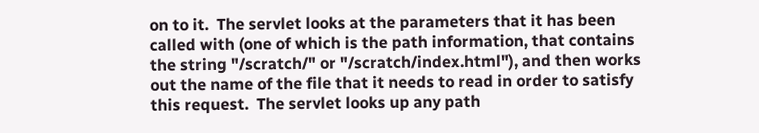on to it.  The servlet looks at the parameters that it has been called with (one of which is the path information, that contains the string "/scratch/" or "/scratch/index.html"), and then works out the name of the file that it needs to read in order to satisfy this request.  The servlet looks up any path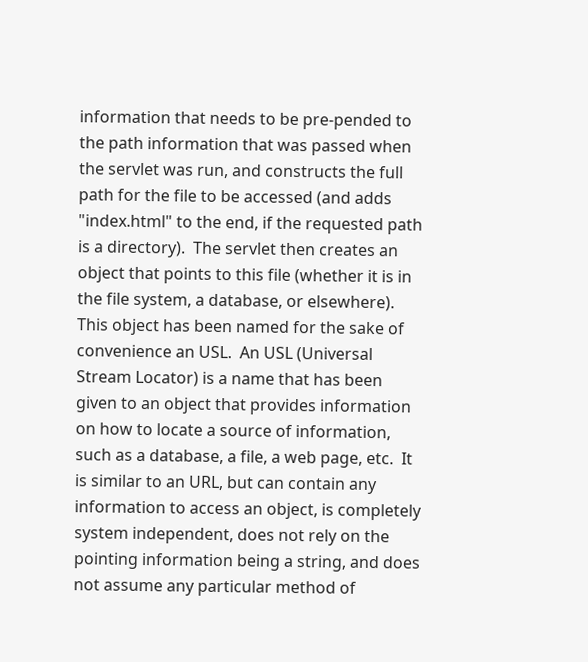information that needs to be pre-pended to the path information that was passed when the servlet was run, and constructs the full path for the file to be accessed (and adds "index.html" to the end, if the requested path is a directory).  The servlet then creates an object that points to this file (whether it is in the file system, a database, or elsewhere).  This object has been named for the sake of convenience an USL.  An USL (Universal Stream Locator) is a name that has been given to an object that provides information on how to locate a source of information, such as a database, a file, a web page, etc.  It is similar to an URL, but can contain any information to access an object, is completely system independent, does not rely on the pointing information being a string, and does not assume any particular method of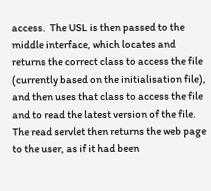access.  The USL is then passed to the middle interface, which locates and returns the correct class to access the file (currently based on the initialisation file), and then uses that class to access the file and to read the latest version of the file.  The read servlet then returns the web page to the user, as if it had been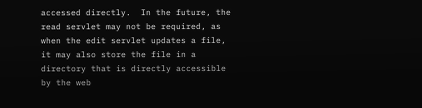accessed directly.  In the future, the read servlet may not be required, as when the edit servlet updates a file, it may also store the file in a directory that is directly accessible by the web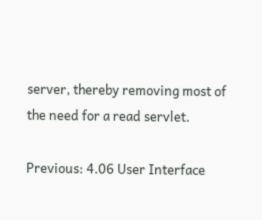server, thereby removing most of the need for a read servlet.

Previous: 4.06 User Interface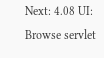Next: 4.08 UI: Browse servlet